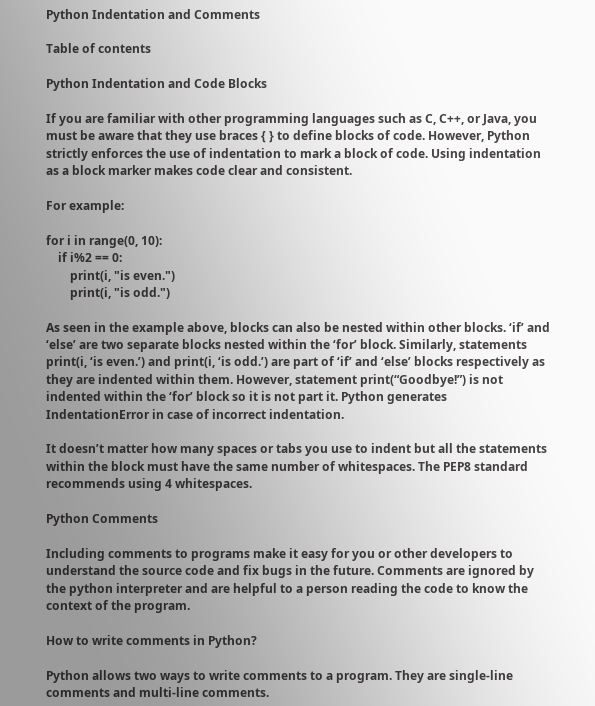Python Indentation and Comments

Table of contents

Python Indentation and Code Blocks

If you are familiar with other programming languages such as C, C++, or Java, you must be aware that they use braces { } to define blocks of code. However, Python strictly enforces the use of indentation to mark a block of code. Using indentation as a block marker makes code clear and consistent.

For example:

for i in range(0, 10):
    if i%2 == 0:
        print(i, "is even.")
        print(i, "is odd.")

As seen in the example above, blocks can also be nested within other blocks. ‘if’ and ‘else’ are two separate blocks nested within the ‘for’ block. Similarly, statements print(i, ‘is even.’) and print(i, ‘is odd.’) are part of ‘if’ and ‘else’ blocks respectively as they are indented within them. However, statement print(“Goodbye!”) is not indented within the ‘for’ block so it is not part it. Python generates IndentationError in case of incorrect indentation.

It doesn’t matter how many spaces or tabs you use to indent but all the statements within the block must have the same number of whitespaces. The PEP8 standard recommends using 4 whitespaces.

Python Comments

Including comments to programs make it easy for you or other developers to understand the source code and fix bugs in the future. Comments are ignored by the python interpreter and are helpful to a person reading the code to know the context of the program.

How to write comments in Python?

Python allows two ways to write comments to a program. They are single-line comments and multi-line comments.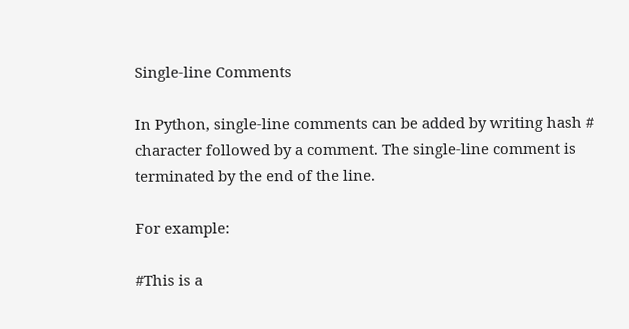Single-line Comments

In Python, single-line comments can be added by writing hash # character followed by a comment. The single-line comment is terminated by the end of the line.

For example:

#This is a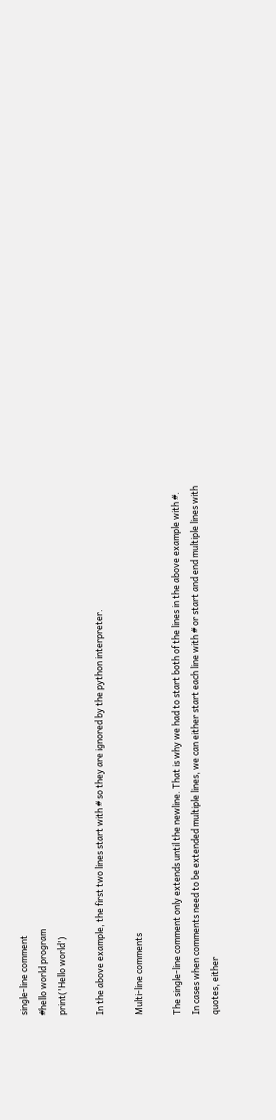single-line comment
#hello world program
print('Hello world')

In the above example, the first two lines start with # so they are ignored by the python interpreter.

Multi-line comments

The single-line comment only extends until the newline. That is why we had to start both of the lines in the above example with #. In cases when comments need to be extended multiple lines, we can either start each line with # or start and end multiple lines with quotes, either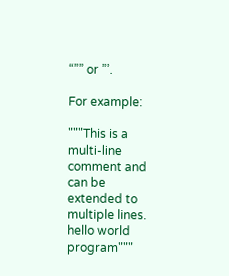“”” or ”’.

For example:

"""This is a multi-line comment and
can be extended to multiple lines.
hello world program"""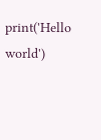print('Hello world')